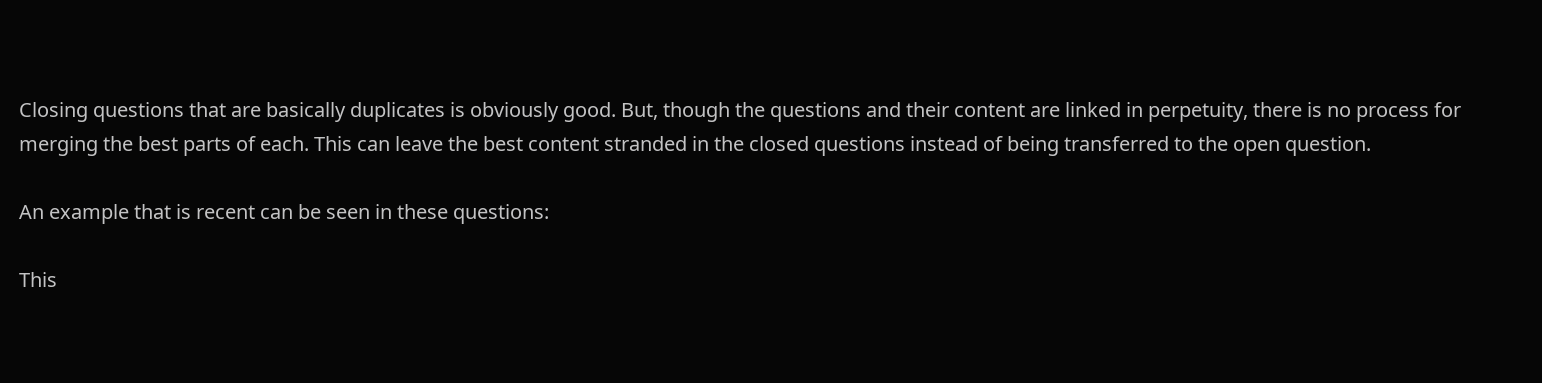Closing questions that are basically duplicates is obviously good. But, though the questions and their content are linked in perpetuity, there is no process for merging the best parts of each. This can leave the best content stranded in the closed questions instead of being transferred to the open question.

An example that is recent can be seen in these questions:

This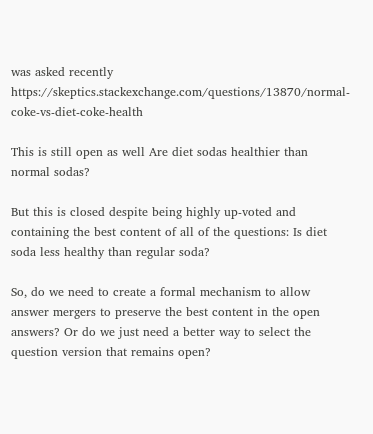was asked recently https://skeptics.stackexchange.com/questions/13870/normal-coke-vs-diet-coke-health

This is still open as well Are diet sodas healthier than normal sodas?

But this is closed despite being highly up-voted and containing the best content of all of the questions: Is diet soda less healthy than regular soda?

So, do we need to create a formal mechanism to allow answer mergers to preserve the best content in the open answers? Or do we just need a better way to select the question version that remains open?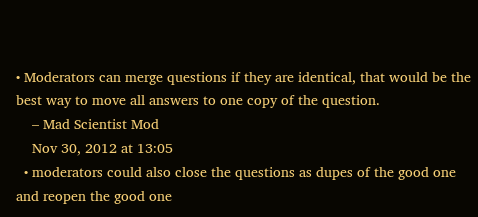• Moderators can merge questions if they are identical, that would be the best way to move all answers to one copy of the question.
    – Mad Scientist Mod
    Nov 30, 2012 at 13:05
  • moderators could also close the questions as dupes of the good one and reopen the good one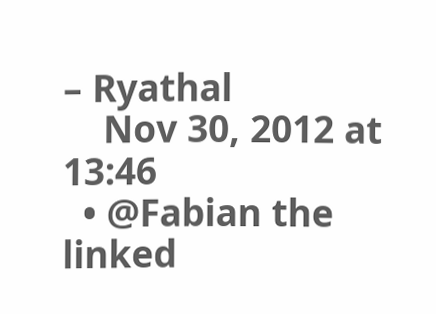– Ryathal
    Nov 30, 2012 at 13:46
  • @Fabian the linked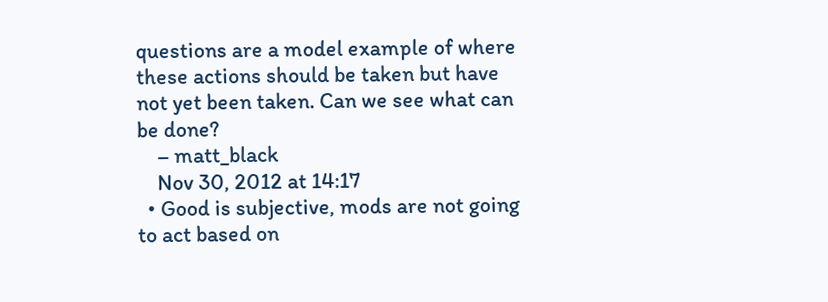questions are a model example of where these actions should be taken but have not yet been taken. Can we see what can be done?
    – matt_black
    Nov 30, 2012 at 14:17
  • Good is subjective, mods are not going to act based on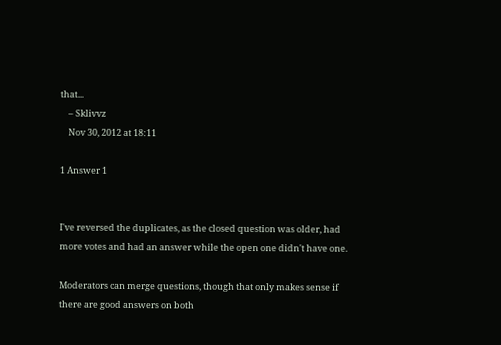that...
    – Sklivvz
    Nov 30, 2012 at 18:11

1 Answer 1


I've reversed the duplicates, as the closed question was older, had more votes and had an answer while the open one didn't have one.

Moderators can merge questions, though that only makes sense if there are good answers on both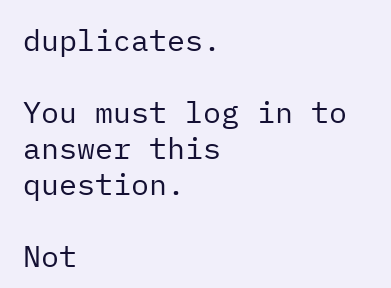duplicates.

You must log in to answer this question.

Not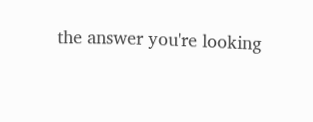the answer you're looking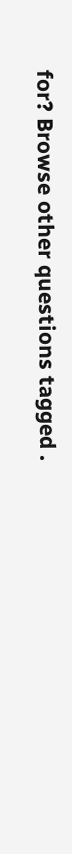for? Browse other questions tagged .